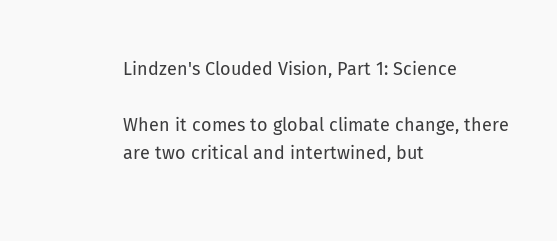Lindzen's Clouded Vision, Part 1: Science

When it comes to global climate change, there are two critical and intertwined, but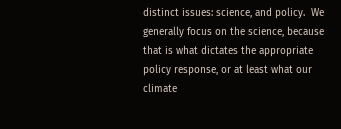distinct issues: science, and policy.  We generally focus on the science, because that is what dictates the appropriate policy response, or at least what our climate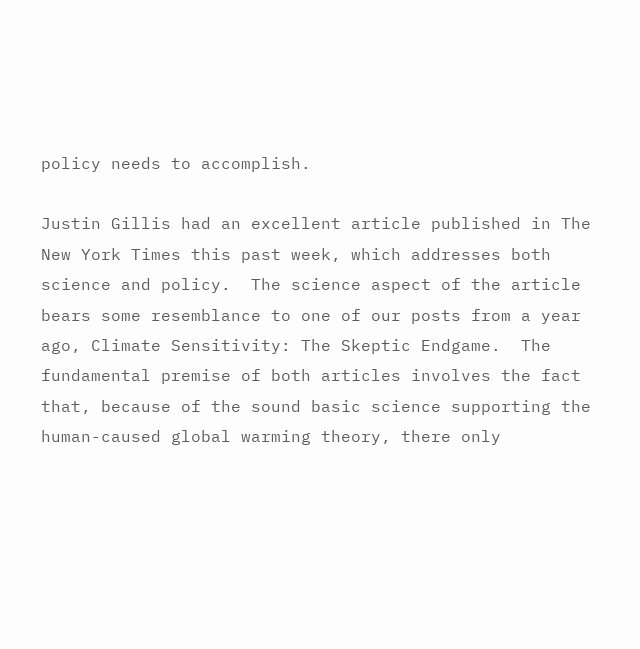policy needs to accomplish.

Justin Gillis had an excellent article published in The New York Times this past week, which addresses both science and policy.  The science aspect of the article bears some resemblance to one of our posts from a year ago, Climate Sensitivity: The Skeptic Endgame.  The fundamental premise of both articles involves the fact that, because of the sound basic science supporting the human-caused global warming theory, there only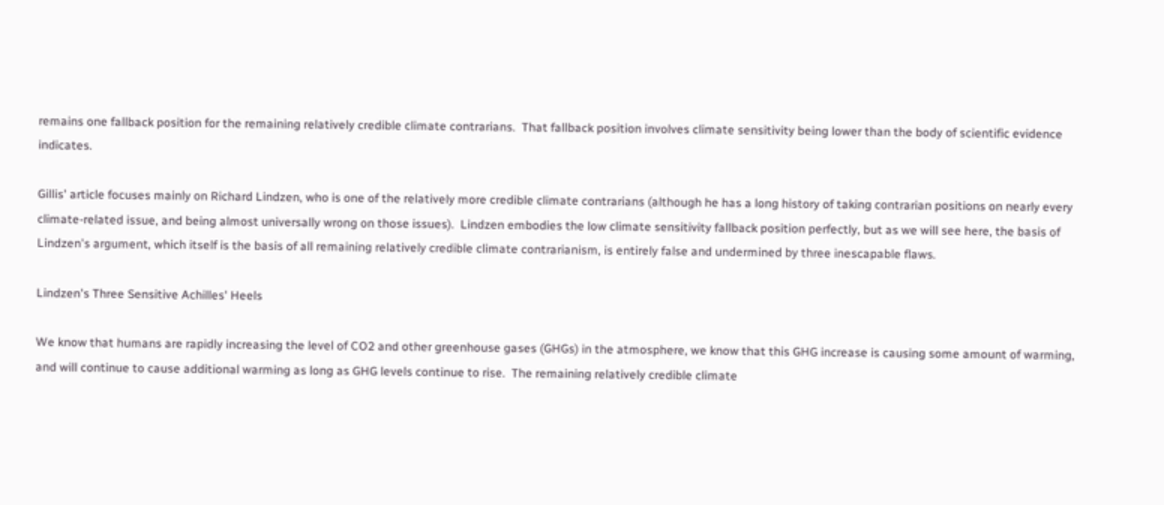remains one fallback position for the remaining relatively credible climate contrarians.  That fallback position involves climate sensitivity being lower than the body of scientific evidence indicates.

Gillis' article focuses mainly on Richard Lindzen, who is one of the relatively more credible climate contrarians (although he has a long history of taking contrarian positions on nearly every climate-related issue, and being almost universally wrong on those issues).  Lindzen embodies the low climate sensitivity fallback position perfectly, but as we will see here, the basis of Lindzen's argument, which itself is the basis of all remaining relatively credible climate contrarianism, is entirely false and undermined by three inescapable flaws.

Lindzen's Three Sensitive Achilles' Heels

We know that humans are rapidly increasing the level of CO2 and other greenhouse gases (GHGs) in the atmosphere, we know that this GHG increase is causing some amount of warming, and will continue to cause additional warming as long as GHG levels continue to rise.  The remaining relatively credible climate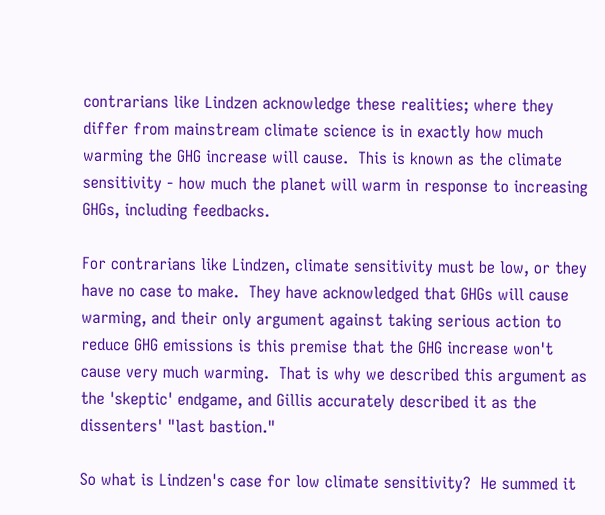contrarians like Lindzen acknowledge these realities; where they differ from mainstream climate science is in exactly how much warming the GHG increase will cause.  This is known as the climate sensitivity - how much the planet will warm in response to increasing GHGs, including feedbacks.

For contrarians like Lindzen, climate sensitivity must be low, or they have no case to make.  They have acknowledged that GHGs will cause warming, and their only argument against taking serious action to reduce GHG emissions is this premise that the GHG increase won't cause very much warming.  That is why we described this argument as the 'skeptic' endgame, and Gillis accurately described it as the dissenters' "last bastion."

So what is Lindzen's case for low climate sensitivity?  He summed it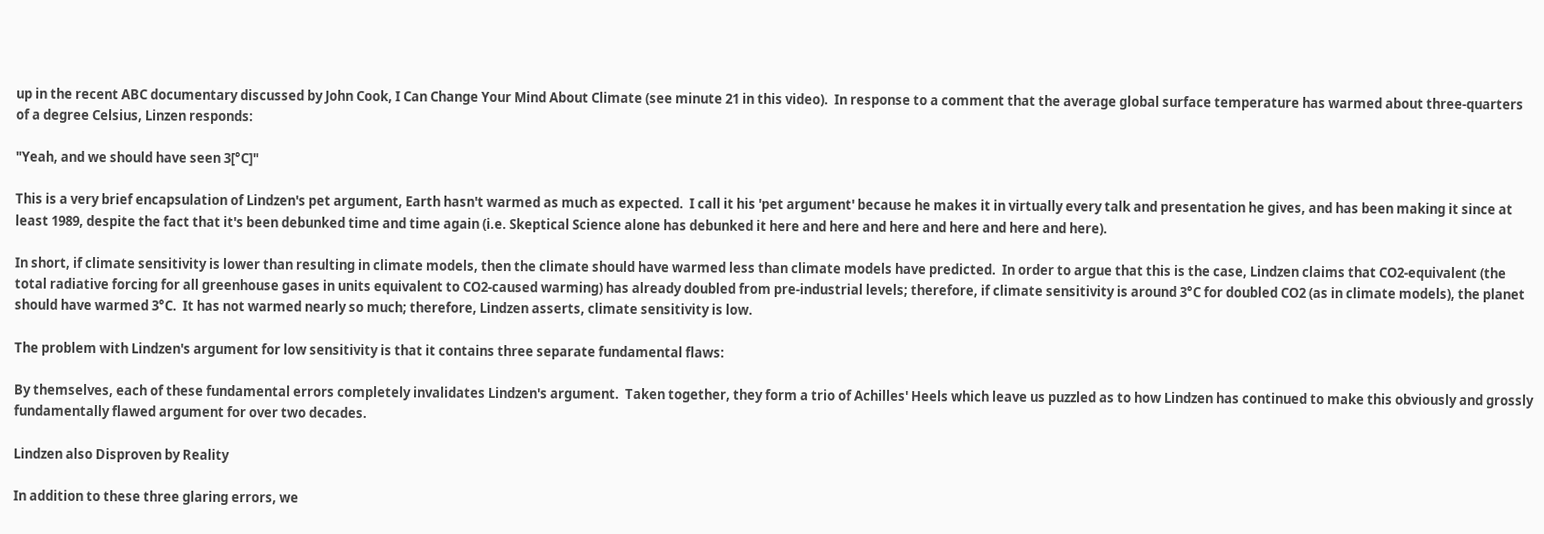up in the recent ABC documentary discussed by John Cook, I Can Change Your Mind About Climate (see minute 21 in this video).  In response to a comment that the average global surface temperature has warmed about three-quarters of a degree Celsius, Linzen responds:

"Yeah, and we should have seen 3[°C]"

This is a very brief encapsulation of Lindzen's pet argument, Earth hasn't warmed as much as expected.  I call it his 'pet argument' because he makes it in virtually every talk and presentation he gives, and has been making it since at least 1989, despite the fact that it's been debunked time and time again (i.e. Skeptical Science alone has debunked it here and here and here and here and here and here).

In short, if climate sensitivity is lower than resulting in climate models, then the climate should have warmed less than climate models have predicted.  In order to argue that this is the case, Lindzen claims that CO2-equivalent (the total radiative forcing for all greenhouse gases in units equivalent to CO2-caused warming) has already doubled from pre-industrial levels; therefore, if climate sensitivity is around 3°C for doubled CO2 (as in climate models), the planet should have warmed 3°C.  It has not warmed nearly so much; therefore, Lindzen asserts, climate sensitivity is low.

The problem with Lindzen's argument for low sensitivity is that it contains three separate fundamental flaws:

By themselves, each of these fundamental errors completely invalidates Lindzen's argument.  Taken together, they form a trio of Achilles' Heels which leave us puzzled as to how Lindzen has continued to make this obviously and grossly fundamentally flawed argument for over two decades.

Lindzen also Disproven by Reality

In addition to these three glaring errors, we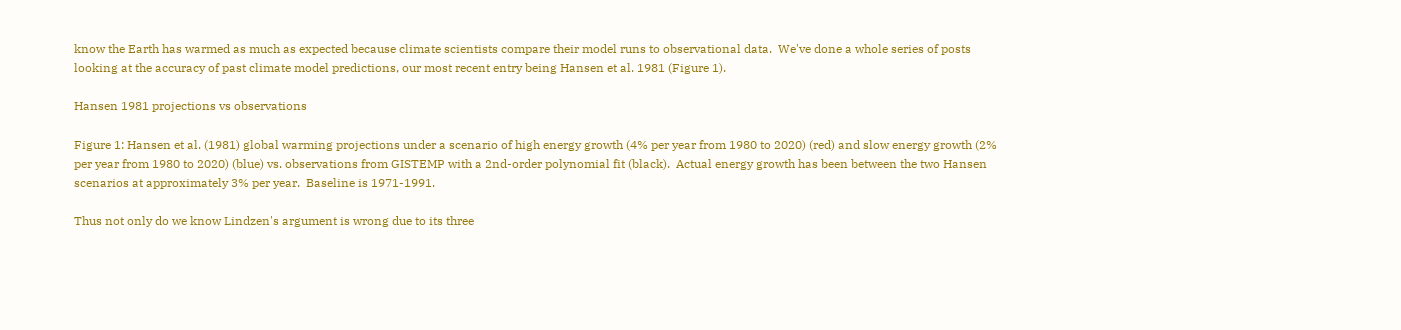know the Earth has warmed as much as expected because climate scientists compare their model runs to observational data.  We've done a whole series of posts looking at the accuracy of past climate model predictions, our most recent entry being Hansen et al. 1981 (Figure 1).

Hansen 1981 projections vs observations

Figure 1: Hansen et al. (1981) global warming projections under a scenario of high energy growth (4% per year from 1980 to 2020) (red) and slow energy growth (2% per year from 1980 to 2020) (blue) vs. observations from GISTEMP with a 2nd-order polynomial fit (black).  Actual energy growth has been between the two Hansen scenarios at approximately 3% per year.  Baseline is 1971-1991.

Thus not only do we know Lindzen's argument is wrong due to its three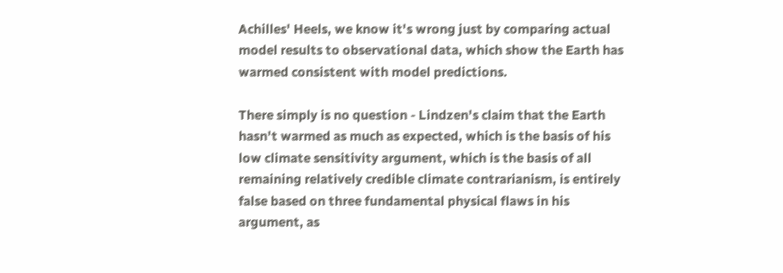Achilles' Heels, we know it's wrong just by comparing actual model results to observational data, which show the Earth has warmed consistent with model predictions.

There simply is no question - Lindzen's claim that the Earth hasn't warmed as much as expected, which is the basis of his low climate sensitivity argument, which is the basis of all remaining relatively credible climate contrarianism, is entirely false based on three fundamental physical flaws in his argument, as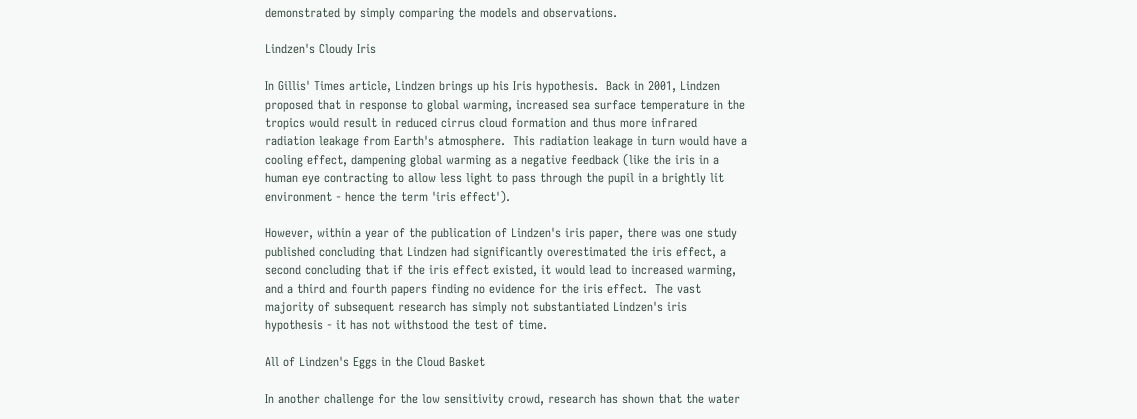demonstrated by simply comparing the models and observations.

Lindzen's Cloudy Iris

In Gillis' Times article, Lindzen brings up his Iris hypothesis.  Back in 2001, Lindzen proposed that in response to global warming, increased sea surface temperature in the tropics would result in reduced cirrus cloud formation and thus more infrared radiation leakage from Earth's atmosphere.  This radiation leakage in turn would have a cooling effect, dampening global warming as a negative feedback (like the iris in a human eye contracting to allow less light to pass through the pupil in a brightly lit environment - hence the term 'iris effect').

However, within a year of the publication of Lindzen's iris paper, there was one study published concluding that Lindzen had significantly overestimated the iris effect, a second concluding that if the iris effect existed, it would lead to increased warming, and a third and fourth papers finding no evidence for the iris effect.  The vast majority of subsequent research has simply not substantiated Lindzen's iris hypothesis - it has not withstood the test of time.

All of Lindzen's Eggs in the Cloud Basket

In another challenge for the low sensitivity crowd, research has shown that the water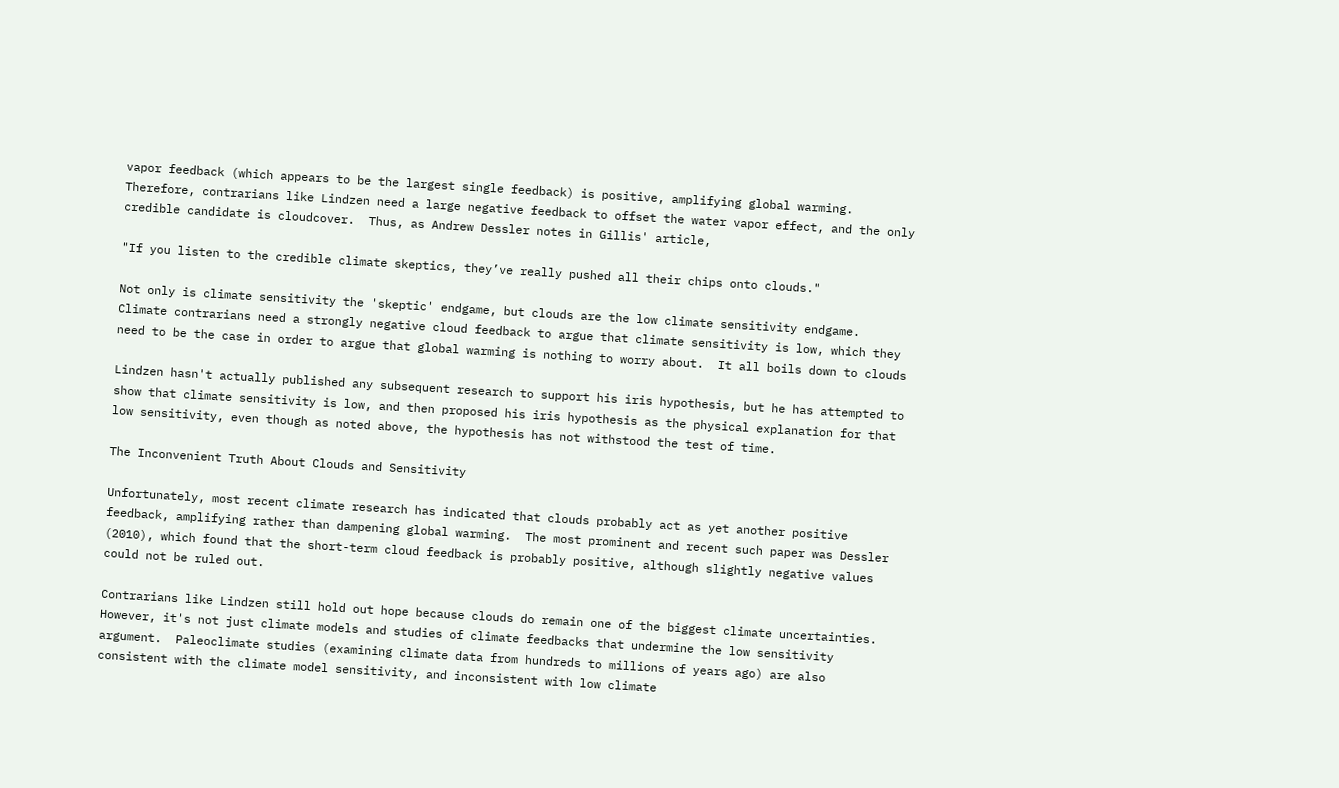vapor feedback (which appears to be the largest single feedback) is positive, amplifying global warming.  Therefore, contrarians like Lindzen need a large negative feedback to offset the water vapor effect, and the only credible candidate is cloudcover.  Thus, as Andrew Dessler notes in Gillis' article,

"If you listen to the credible climate skeptics, they’ve really pushed all their chips onto clouds."

Not only is climate sensitivity the 'skeptic' endgame, but clouds are the low climate sensitivity endgame.  Climate contrarians need a strongly negative cloud feedback to argue that climate sensitivity is low, which they need to be the case in order to argue that global warming is nothing to worry about.  It all boils down to clouds

Lindzen hasn't actually published any subsequent research to support his iris hypothesis, but he has attempted to show that climate sensitivity is low, and then proposed his iris hypothesis as the physical explanation for that low sensitivity, even though as noted above, the hypothesis has not withstood the test of time.

The Inconvenient Truth About Clouds and Sensitivity

Unfortunately, most recent climate research has indicated that clouds probably act as yet another positive feedback, amplifying rather than dampening global warming.  The most prominent and recent such paper was Dessler (2010), which found that the short-term cloud feedback is probably positive, although slightly negative values could not be ruled out.

Contrarians like Lindzen still hold out hope because clouds do remain one of the biggest climate uncertainties.  However, it's not just climate models and studies of climate feedbacks that undermine the low sensitivity argument.  Paleoclimate studies (examining climate data from hundreds to millions of years ago) are also consistent with the climate model sensitivity, and inconsistent with low climate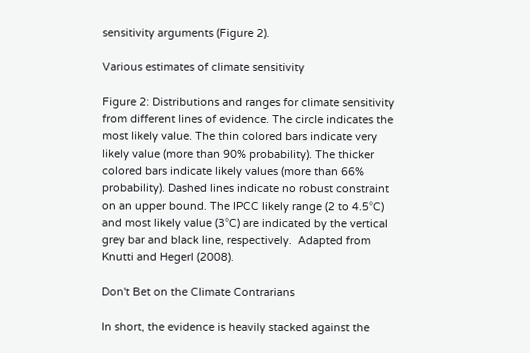sensitivity arguments (Figure 2).

Various estimates of climate sensitivity

Figure 2: Distributions and ranges for climate sensitivity from different lines of evidence. The circle indicates the most likely value. The thin colored bars indicate very likely value (more than 90% probability). The thicker colored bars indicate likely values (more than 66% probability). Dashed lines indicate no robust constraint on an upper bound. The IPCC likely range (2 to 4.5°C) and most likely value (3°C) are indicated by the vertical grey bar and black line, respectively.  Adapted from Knutti and Hegerl (2008).

Don't Bet on the Climate Contrarians

In short, the evidence is heavily stacked against the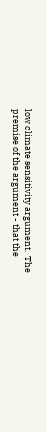low climate sensitivity argument.  The premise of the argument - that the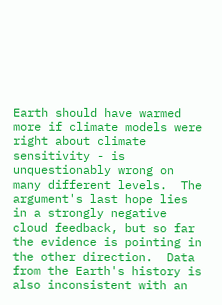Earth should have warmed more if climate models were right about climate sensitivity - is unquestionably wrong on many different levels.  The argument's last hope lies in a strongly negative cloud feedback, but so far the evidence is pointing in the other direction.  Data from the Earth's history is also inconsistent with an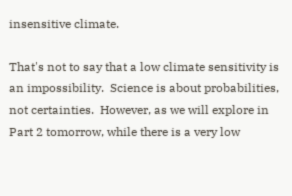insensitive climate.

That's not to say that a low climate sensitivity is an impossibility.  Science is about probabilities, not certainties.  However, as we will explore in Part 2 tomorrow, while there is a very low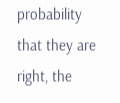probability that they are right, the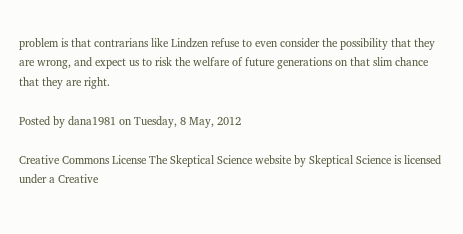problem is that contrarians like Lindzen refuse to even consider the possibility that they are wrong, and expect us to risk the welfare of future generations on that slim chance that they are right.

Posted by dana1981 on Tuesday, 8 May, 2012

Creative Commons License The Skeptical Science website by Skeptical Science is licensed under a Creative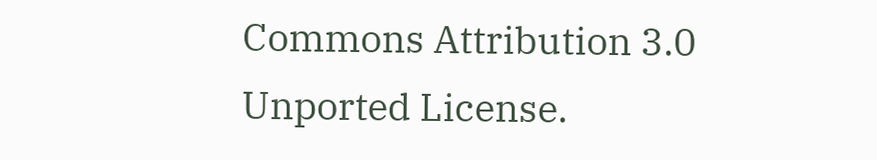Commons Attribution 3.0 Unported License.